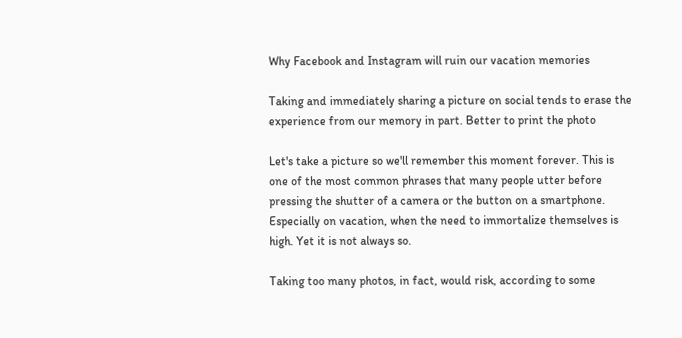Why Facebook and Instagram will ruin our vacation memories

Taking and immediately sharing a picture on social tends to erase the experience from our memory in part. Better to print the photo

Let's take a picture so we'll remember this moment forever. This is one of the most common phrases that many people utter before pressing the shutter of a camera or the button on a smartphone. Especially on vacation, when the need to immortalize themselves is high. Yet it is not always so.

Taking too many photos, in fact, would risk, according to some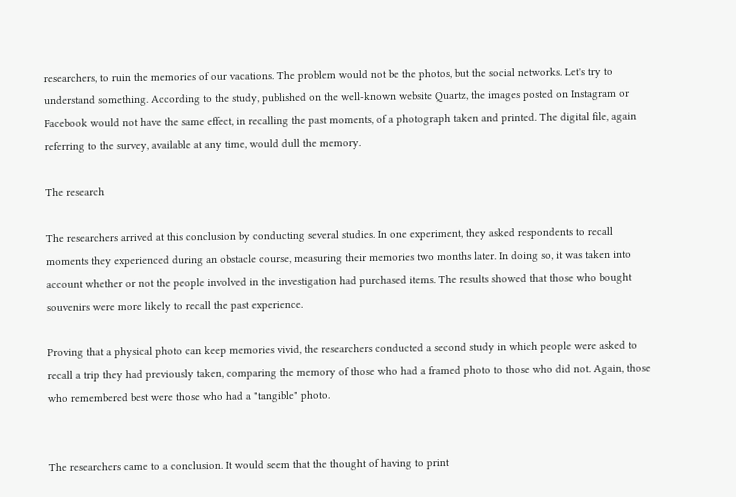researchers, to ruin the memories of our vacations. The problem would not be the photos, but the social networks. Let's try to understand something. According to the study, published on the well-known website Quartz, the images posted on Instagram or Facebook would not have the same effect, in recalling the past moments, of a photograph taken and printed. The digital file, again referring to the survey, available at any time, would dull the memory.

The research

The researchers arrived at this conclusion by conducting several studies. In one experiment, they asked respondents to recall moments they experienced during an obstacle course, measuring their memories two months later. In doing so, it was taken into account whether or not the people involved in the investigation had purchased items. The results showed that those who bought souvenirs were more likely to recall the past experience.

Proving that a physical photo can keep memories vivid, the researchers conducted a second study in which people were asked to recall a trip they had previously taken, comparing the memory of those who had a framed photo to those who did not. Again, those who remembered best were those who had a "tangible" photo.


The researchers came to a conclusion. It would seem that the thought of having to print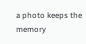a photo keeps the memory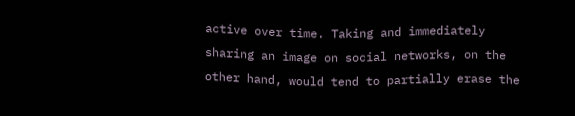active over time. Taking and immediately sharing an image on social networks, on the other hand, would tend to partially erase the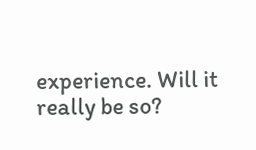experience. Will it really be so?